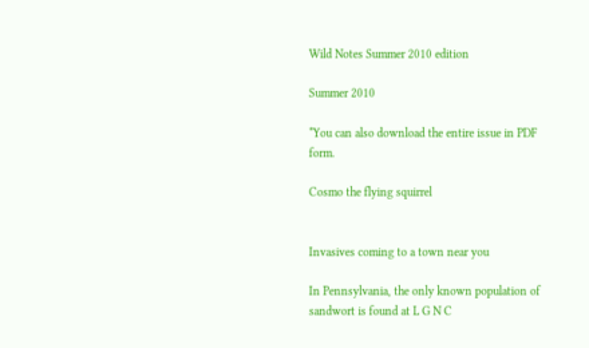Wild Notes Summer 2010 edition

Summer 2010

*You can also download the entire issue in PDF form.

Cosmo the flying squirrel


Invasives coming to a town near you

In Pennsylvania, the only known population of sandwort is found at L G N C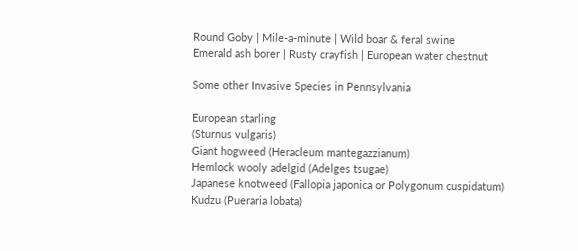Round Goby | Mile-a-minute | Wild boar & feral swine
Emerald ash borer | Rusty crayfish | European water chestnut

Some other Invasive Species in Pennsylvania

European starling
(Sturnus vulgaris)
Giant hogweed (Heracleum mantegazzianum)
Hemlock wooly adelgid (Adelges tsugae)
Japanese knotweed (Fallopia japonica or Polygonum cuspidatum)
Kudzu (Pueraria lobata)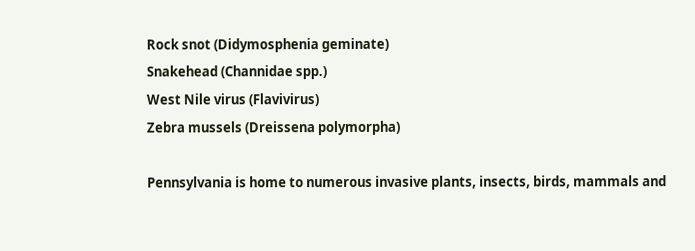Rock snot (Didymosphenia geminate)
Snakehead (Channidae spp.)
West Nile virus (Flavivirus)
Zebra mussels (Dreissena polymorpha)

Pennsylvania is home to numerous invasive plants, insects, birds, mammals and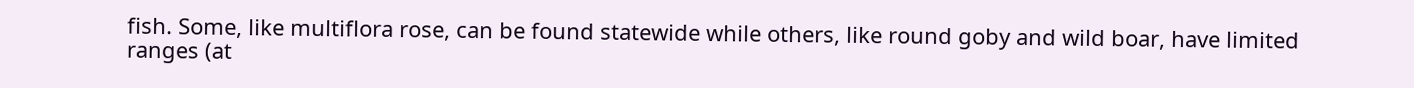fish. Some, like multiflora rose, can be found statewide while others, like round goby and wild boar, have limited ranges (at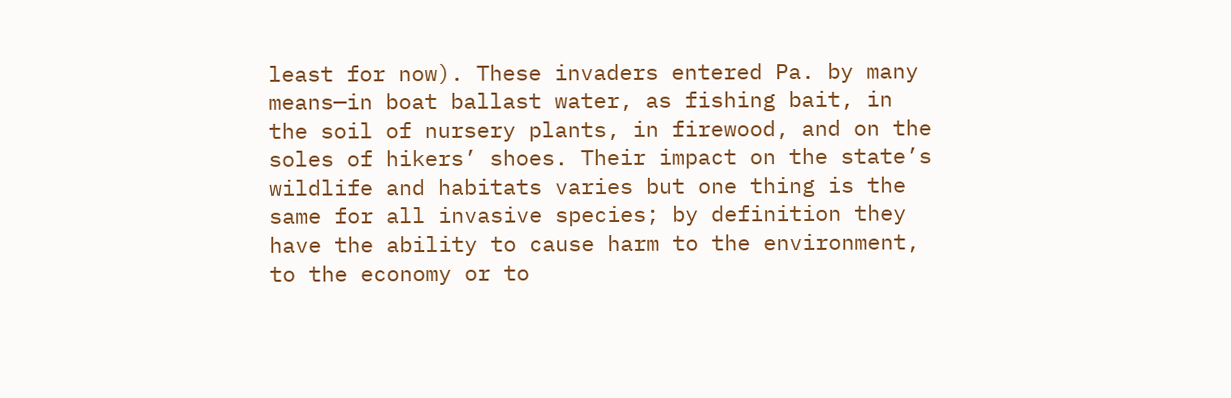least for now). These invaders entered Pa. by many means—in boat ballast water, as fishing bait, in the soil of nursery plants, in firewood, and on the soles of hikers’ shoes. Their impact on the state’s wildlife and habitats varies but one thing is the same for all invasive species; by definition they have the ability to cause harm to the environment, to the economy or to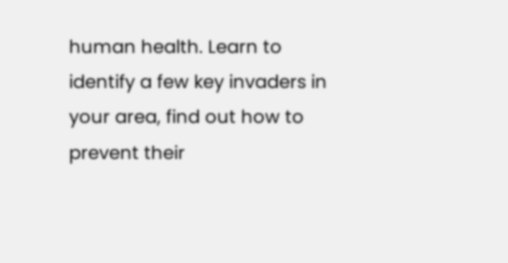human health. Learn to identify a few key invaders in your area, find out how to prevent their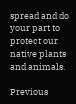spread and do your part to protect our native plants and animals.

Previous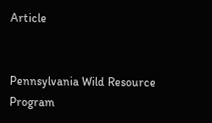Article


Pennsylvania Wild Resource Program